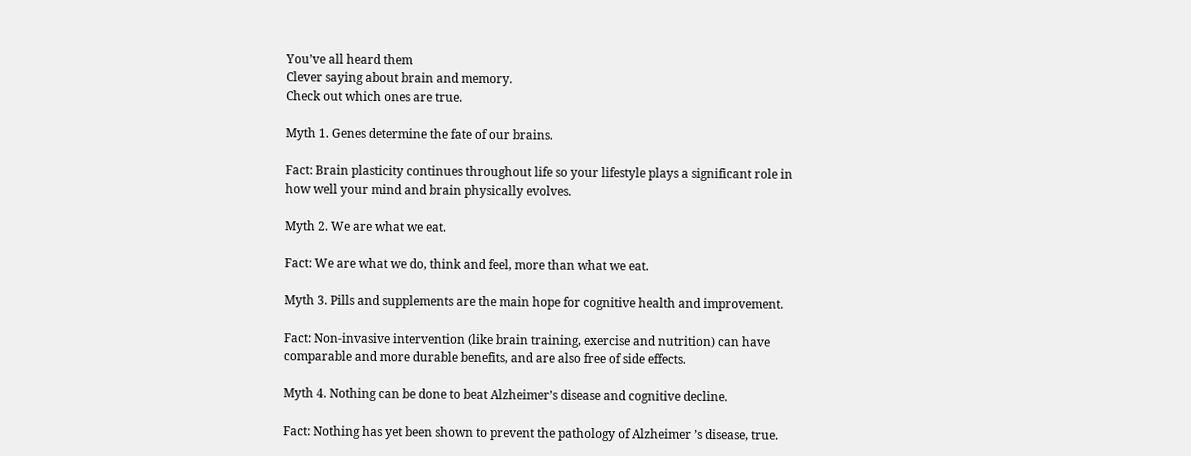You’ve all heard them
Clever saying about brain and memory.
Check out which ones are true.

Myth 1. Genes determine the fate of our brains.

Fact: Brain plasticity continues throughout life so your lifestyle plays a significant role in how well your mind and brain physically evolves.

Myth 2. We are what we eat.

Fact: We are what we do, think and feel, more than what we eat.

Myth 3. Pills and supplements are the main hope for cognitive health and improvement.

Fact: Non-invasive intervention (like brain training, exercise and nutrition) can have comparable and more durable benefits, and are also free of side effects.

Myth 4. Nothing can be done to beat Alzheimer’s disease and cognitive decline.

Fact: Nothing has yet been shown to prevent the pathology of Alzheimer ’s disease, true.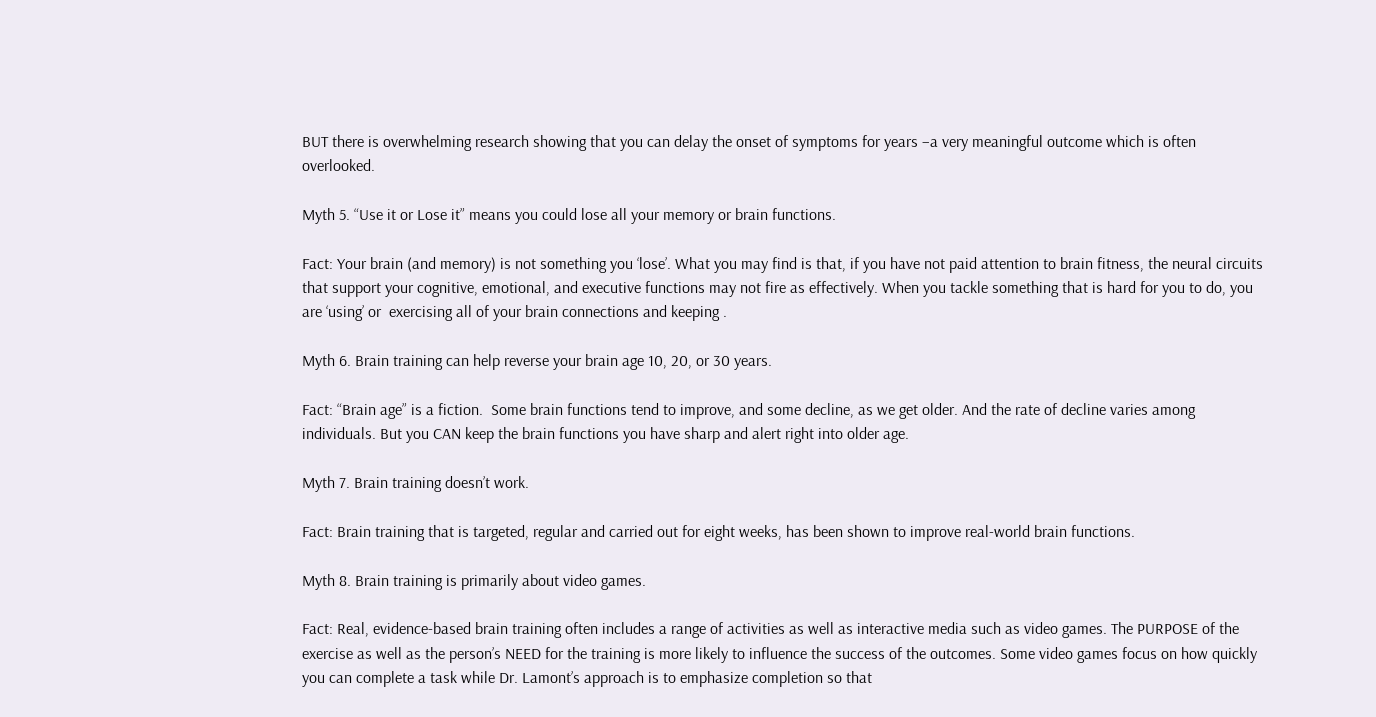BUT there is overwhelming research showing that you can delay the onset of symptoms for years –a very meaningful outcome which is often overlooked.

Myth 5. “Use it or Lose it” means you could lose all your memory or brain functions.

Fact: Your brain (and memory) is not something you ‘lose’. What you may find is that, if you have not paid attention to brain fitness, the neural circuits that support your cognitive, emotional, and executive functions may not fire as effectively. When you tackle something that is hard for you to do, you are ‘using’ or  exercising all of your brain connections and keeping .

Myth 6. Brain training can help reverse your brain age 10, 20, or 30 years.

Fact: “Brain age” is a fiction.  Some brain functions tend to improve, and some decline, as we get older. And the rate of decline varies among individuals. But you CAN keep the brain functions you have sharp and alert right into older age.

Myth 7. Brain training doesn’t work.

Fact: Brain training that is targeted, regular and carried out for eight weeks, has been shown to improve real-world brain functions.

Myth 8. Brain training is primarily about video games.

Fact: Real, evidence-based brain training often includes a range of activities as well as interactive media such as video games. The PURPOSE of the exercise as well as the person’s NEED for the training is more likely to influence the success of the outcomes. Some video games focus on how quickly you can complete a task while Dr. Lamont’s approach is to emphasize completion so that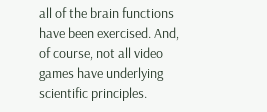all of the brain functions have been exercised. And, of course, not all video games have underlying scientific principles.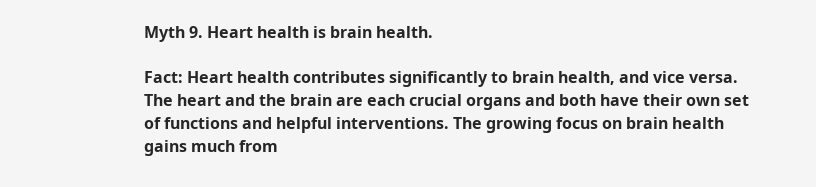Myth 9. Heart health is brain health.

Fact: Heart health contributes significantly to brain health, and vice versa. The heart and the brain are each crucial organs and both have their own set of functions and helpful interventions. The growing focus on brain health gains much from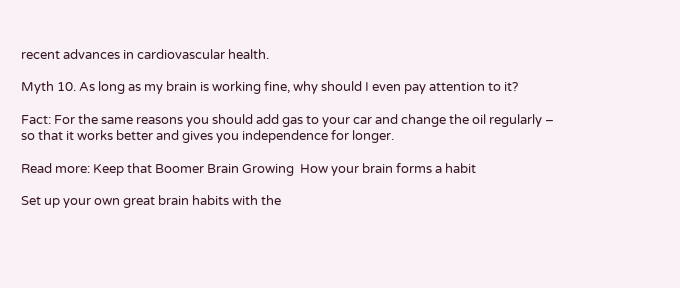recent advances in cardiovascular health.

Myth 10. As long as my brain is working fine, why should I even pay attention to it?

Fact: For the same reasons you should add gas to your car and change the oil regularly – so that it works better and gives you independence for longer.

Read more: Keep that Boomer Brain Growing  How your brain forms a habit

Set up your own great brain habits with the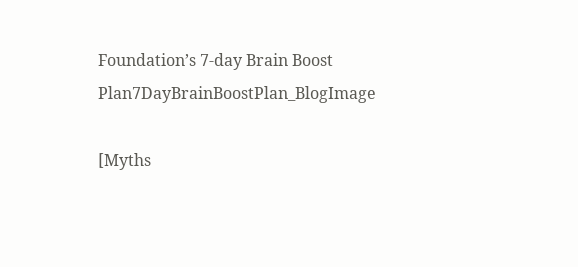Foundation’s 7-day Brain Boost Plan7DayBrainBoostPlan_BlogImage

[Myths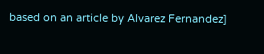based on an article by Alvarez Fernandez]